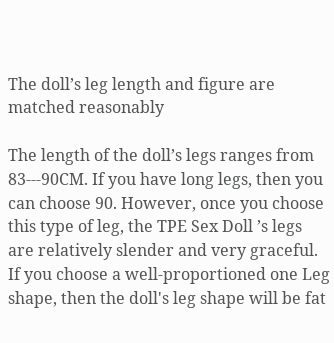The doll’s leg length and figure are matched reasonably

The length of the doll’s legs ranges from 83---90CM. If you have long legs, then you can choose 90. However, once you choose this type of leg, the TPE Sex Doll ’s legs are relatively slender and very graceful. If you choose a well-proportioned one Leg shape, then the doll's leg shape will be fat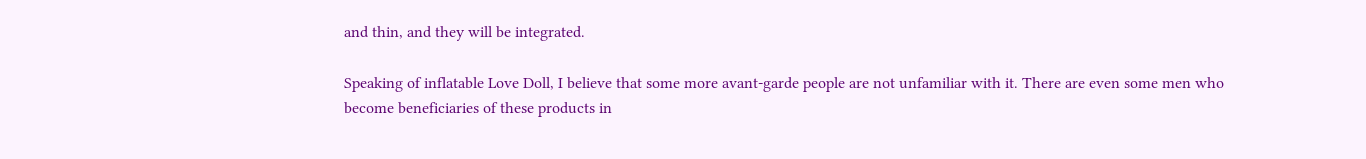and thin, and they will be integrated.

Speaking of inflatable Love Doll, I believe that some more avant-garde people are not unfamiliar with it. There are even some men who become beneficiaries of these products in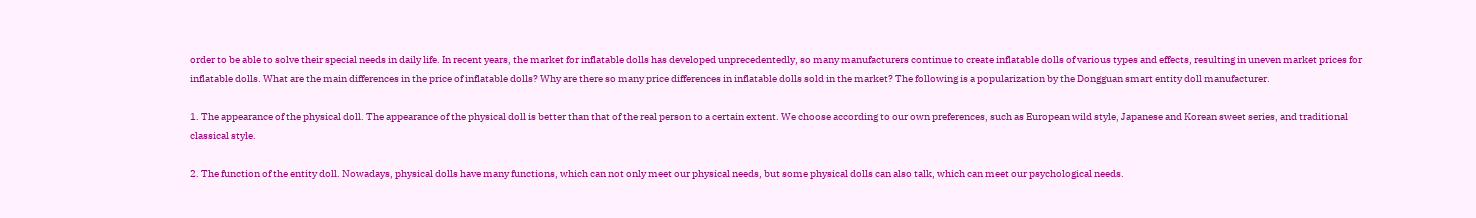order to be able to solve their special needs in daily life. In recent years, the market for inflatable dolls has developed unprecedentedly, so many manufacturers continue to create inflatable dolls of various types and effects, resulting in uneven market prices for inflatable dolls. What are the main differences in the price of inflatable dolls? Why are there so many price differences in inflatable dolls sold in the market? The following is a popularization by the Dongguan smart entity doll manufacturer.

1. The appearance of the physical doll. The appearance of the physical doll is better than that of the real person to a certain extent. We choose according to our own preferences, such as European wild style, Japanese and Korean sweet series, and traditional classical style.

2. The function of the entity doll. Nowadays, physical dolls have many functions, which can not only meet our physical needs, but some physical dolls can also talk, which can meet our psychological needs.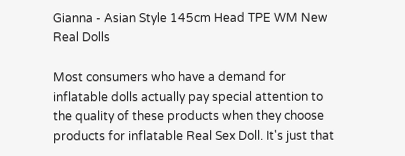Gianna - Asian Style 145cm Head TPE WM New Real Dolls

Most consumers who have a demand for inflatable dolls actually pay special attention to the quality of these products when they choose products for inflatable Real Sex Doll. It's just that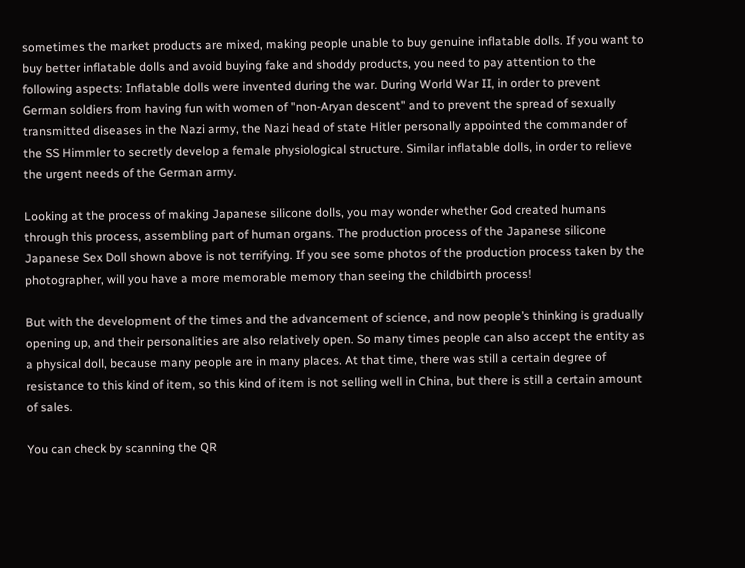sometimes the market products are mixed, making people unable to buy genuine inflatable dolls. If you want to buy better inflatable dolls and avoid buying fake and shoddy products, you need to pay attention to the following aspects: Inflatable dolls were invented during the war. During World War II, in order to prevent German soldiers from having fun with women of "non-Aryan descent" and to prevent the spread of sexually transmitted diseases in the Nazi army, the Nazi head of state Hitler personally appointed the commander of the SS Himmler to secretly develop a female physiological structure. Similar inflatable dolls, in order to relieve the urgent needs of the German army.

Looking at the process of making Japanese silicone dolls, you may wonder whether God created humans through this process, assembling part of human organs. The production process of the Japanese silicone Japanese Sex Doll shown above is not terrifying. If you see some photos of the production process taken by the photographer, will you have a more memorable memory than seeing the childbirth process!

But with the development of the times and the advancement of science, and now people’s thinking is gradually opening up, and their personalities are also relatively open. So many times people can also accept the entity as a physical doll, because many people are in many places. At that time, there was still a certain degree of resistance to this kind of item, so this kind of item is not selling well in China, but there is still a certain amount of sales.

You can check by scanning the QR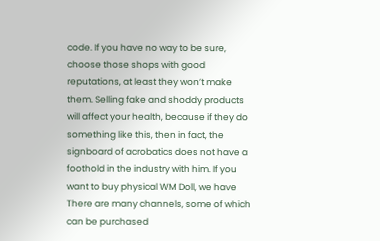code. If you have no way to be sure, choose those shops with good reputations, at least they won’t make them. Selling fake and shoddy products will affect your health, because if they do something like this, then in fact, the signboard of acrobatics does not have a foothold in the industry with him. If you want to buy physical WM Doll, we have There are many channels, some of which can be purchased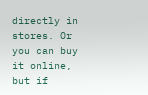directly in stores. Or you can buy it online, but if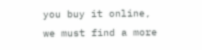you buy it online, we must find a more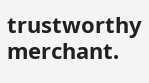trustworthy merchant.